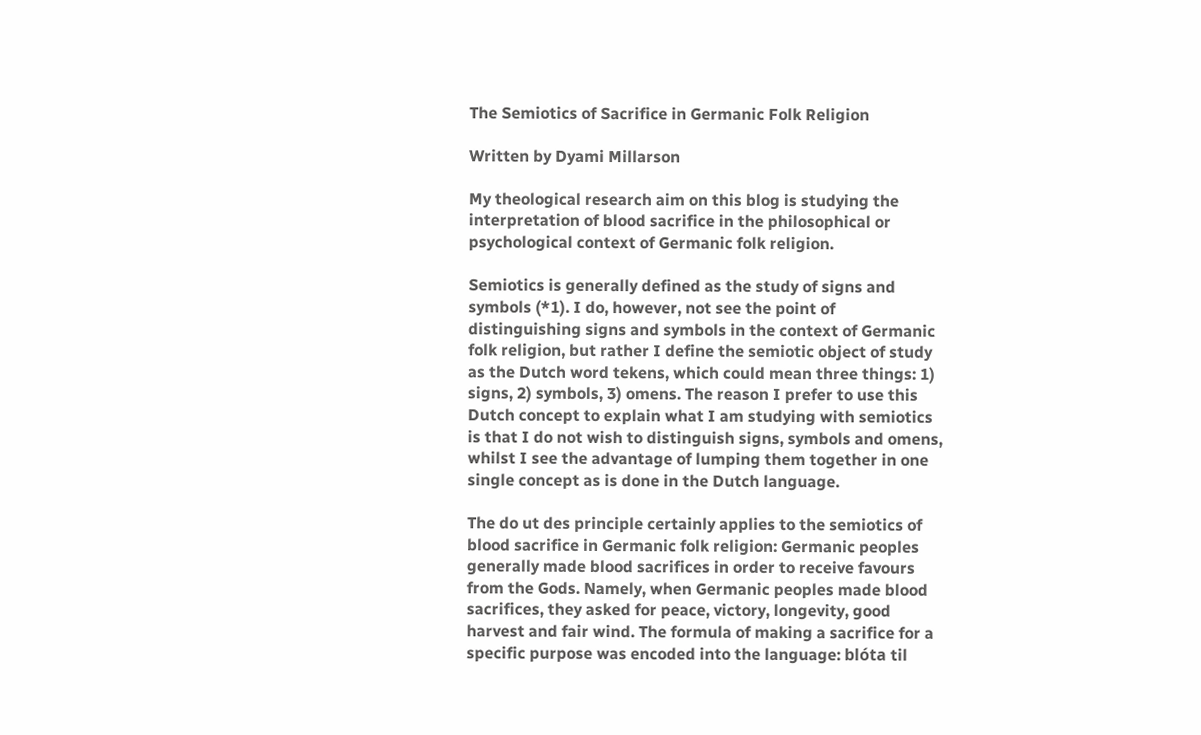The Semiotics of Sacrifice in Germanic Folk Religion

Written by Dyami Millarson

My theological research aim on this blog is studying the interpretation of blood sacrifice in the philosophical or psychological context of Germanic folk religion.

Semiotics is generally defined as the study of signs and symbols (*1). I do, however, not see the point of distinguishing signs and symbols in the context of Germanic folk religion, but rather I define the semiotic object of study as the Dutch word tekens, which could mean three things: 1) signs, 2) symbols, 3) omens. The reason I prefer to use this Dutch concept to explain what I am studying with semiotics is that I do not wish to distinguish signs, symbols and omens, whilst I see the advantage of lumping them together in one single concept as is done in the Dutch language.

The do ut des principle certainly applies to the semiotics of blood sacrifice in Germanic folk religion: Germanic peoples generally made blood sacrifices in order to receive favours from the Gods. Namely, when Germanic peoples made blood sacrifices, they asked for peace, victory, longevity, good harvest and fair wind. The formula of making a sacrifice for a specific purpose was encoded into the language: blóta til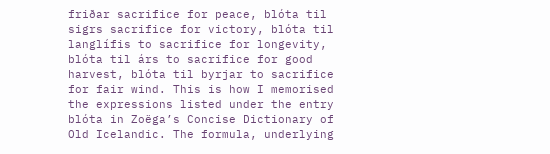friðar sacrifice for peace, blóta til sigrs sacrifice for victory, blóta til langlífis to sacrifice for longevity, blóta til árs to sacrifice for good harvest, blóta til byrjar to sacrifice for fair wind. This is how I memorised the expressions listed under the entry blóta in Zoëga’s Concise Dictionary of Old Icelandic. The formula, underlying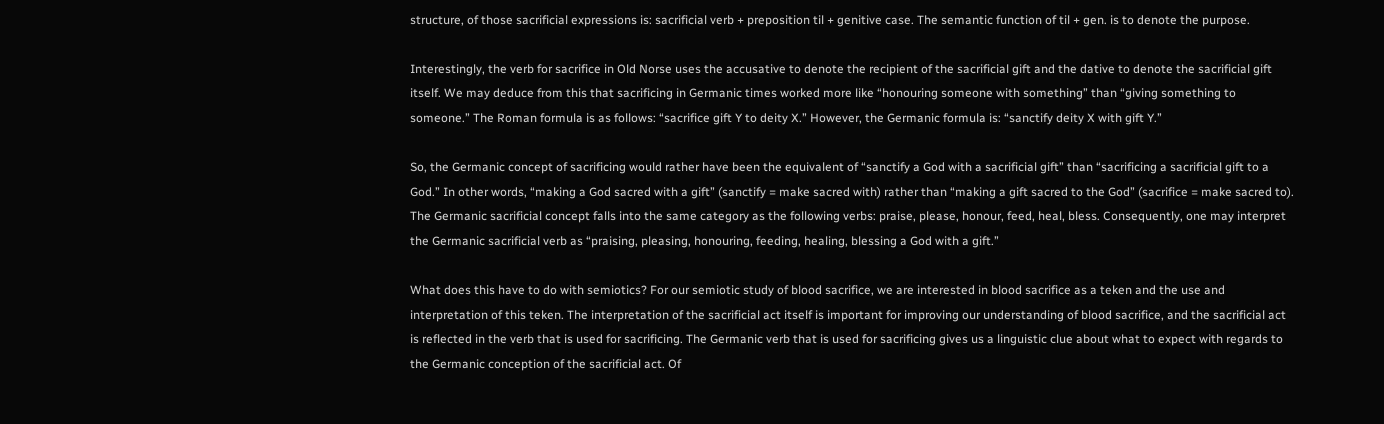structure, of those sacrificial expressions is: sacrificial verb + preposition til + genitive case. The semantic function of til + gen. is to denote the purpose.

Interestingly, the verb for sacrifice in Old Norse uses the accusative to denote the recipient of the sacrificial gift and the dative to denote the sacrificial gift itself. We may deduce from this that sacrificing in Germanic times worked more like “honouring someone with something” than “giving something to someone.” The Roman formula is as follows: “sacrifice gift Y to deity X.” However, the Germanic formula is: “sanctify deity X with gift Y.”

So, the Germanic concept of sacrificing would rather have been the equivalent of “sanctify a God with a sacrificial gift” than “sacrificing a sacrificial gift to a God.” In other words, “making a God sacred with a gift” (sanctify = make sacred with) rather than “making a gift sacred to the God” (sacrifice = make sacred to). The Germanic sacrificial concept falls into the same category as the following verbs: praise, please, honour, feed, heal, bless. Consequently, one may interpret the Germanic sacrificial verb as “praising, pleasing, honouring, feeding, healing, blessing a God with a gift.”

What does this have to do with semiotics? For our semiotic study of blood sacrifice, we are interested in blood sacrifice as a teken and the use and interpretation of this teken. The interpretation of the sacrificial act itself is important for improving our understanding of blood sacrifice, and the sacrificial act is reflected in the verb that is used for sacrificing. The Germanic verb that is used for sacrificing gives us a linguistic clue about what to expect with regards to the Germanic conception of the sacrificial act. Of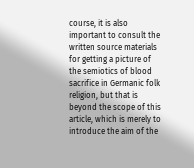course, it is also important to consult the written source materials for getting a picture of the semiotics of blood sacrifice in Germanic folk religion, but that is beyond the scope of this article, which is merely to introduce the aim of the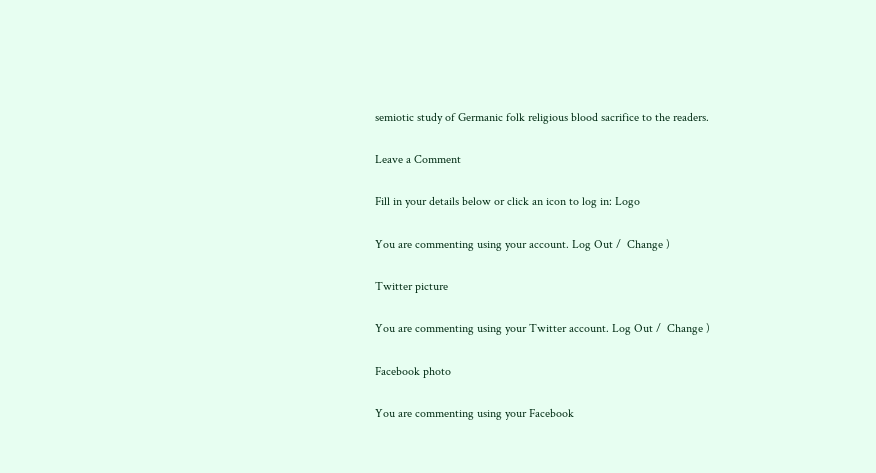semiotic study of Germanic folk religious blood sacrifice to the readers.

Leave a Comment

Fill in your details below or click an icon to log in: Logo

You are commenting using your account. Log Out /  Change )

Twitter picture

You are commenting using your Twitter account. Log Out /  Change )

Facebook photo

You are commenting using your Facebook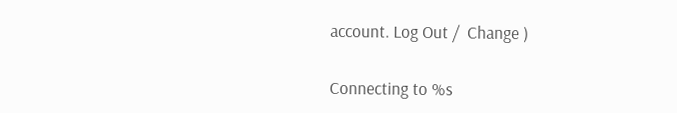account. Log Out /  Change )

Connecting to %s